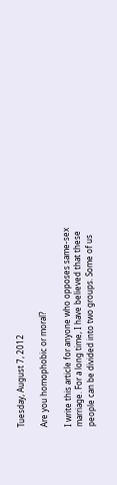Tuesday, August 7, 2012

Are you homophobic or moral?

I write this article for anyone who opposes same-sex marriage. For a long time, I have believed that these people can be divided into two groups. Some of us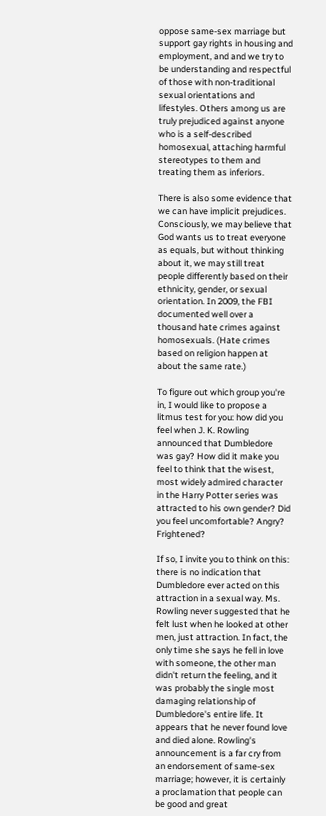oppose same-sex marriage but support gay rights in housing and employment, and and we try to be understanding and respectful of those with non-traditional sexual orientations and lifestyles. Others among us are truly prejudiced against anyone who is a self-described homosexual, attaching harmful stereotypes to them and treating them as inferiors.

There is also some evidence that we can have implicit prejudices. Consciously, we may believe that God wants us to treat everyone as equals, but without thinking about it, we may still treat people differently based on their ethnicity, gender, or sexual orientation. In 2009, the FBI documented well over a thousand hate crimes against homosexuals. (Hate crimes based on religion happen at about the same rate.)

To figure out which group you're in, I would like to propose a litmus test for you: how did you feel when J. K. Rowling announced that Dumbledore was gay? How did it make you feel to think that the wisest, most widely admired character in the Harry Potter series was attracted to his own gender? Did you feel uncomfortable? Angry? Frightened?

If so, I invite you to think on this: there is no indication that Dumbledore ever acted on this attraction in a sexual way. Ms. Rowling never suggested that he felt lust when he looked at other men, just attraction. In fact, the only time she says he fell in love with someone, the other man didn't return the feeling, and it was probably the single most damaging relationship of Dumbledore's entire life. It appears that he never found love and died alone. Rowling's announcement is a far cry from an endorsement of same-sex marriage; however, it is certainly a proclamation that people can be good and great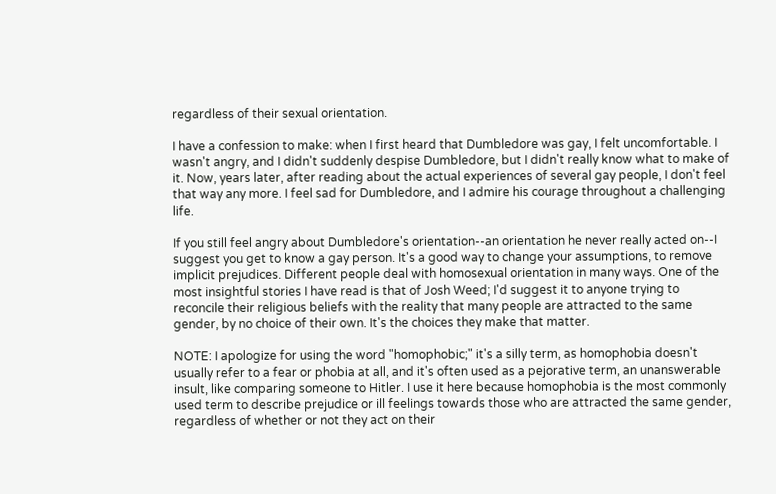regardless of their sexual orientation.

I have a confession to make: when I first heard that Dumbledore was gay, I felt uncomfortable. I wasn't angry, and I didn't suddenly despise Dumbledore, but I didn't really know what to make of it. Now, years later, after reading about the actual experiences of several gay people, I don't feel that way any more. I feel sad for Dumbledore, and I admire his courage throughout a challenging life.

If you still feel angry about Dumbledore's orientation--an orientation he never really acted on--I suggest you get to know a gay person. It's a good way to change your assumptions, to remove implicit prejudices. Different people deal with homosexual orientation in many ways. One of the most insightful stories I have read is that of Josh Weed; I'd suggest it to anyone trying to reconcile their religious beliefs with the reality that many people are attracted to the same gender, by no choice of their own. It's the choices they make that matter.

NOTE: I apologize for using the word "homophobic;" it's a silly term, as homophobia doesn't usually refer to a fear or phobia at all, and it's often used as a pejorative term, an unanswerable insult, like comparing someone to Hitler. I use it here because homophobia is the most commonly used term to describe prejudice or ill feelings towards those who are attracted the same gender, regardless of whether or not they act on their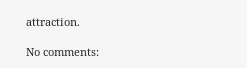attraction.

No comments: